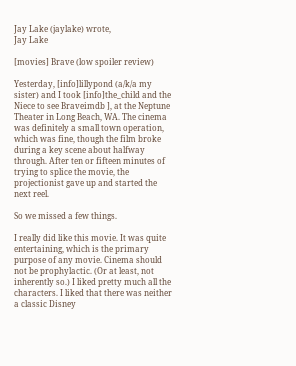Jay Lake (jaylake) wrote,
Jay Lake

[movies] Brave (low spoiler review)

Yesterday, [info]lillypond (a/k/a my sister) and I took [info]the_child and the Niece to see Braveimdb ], at the Neptune Theater in Long Beach, WA. The cinema was definitely a small town operation, which was fine, though the film broke during a key scene about halfway through. After ten or fifteen minutes of trying to splice the movie, the projectionist gave up and started the next reel.

So we missed a few things.

I really did like this movie. It was quite entertaining, which is the primary purpose of any movie. Cinema should not be prophylactic. (Or at least, not inherently so.) I liked pretty much all the characters. I liked that there was neither a classic Disney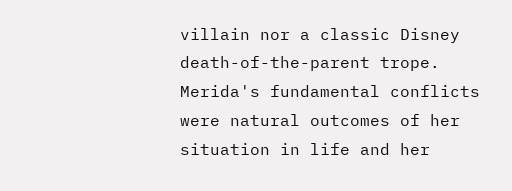villain nor a classic Disney death-of-the-parent trope. Merida's fundamental conflicts were natural outcomes of her situation in life and her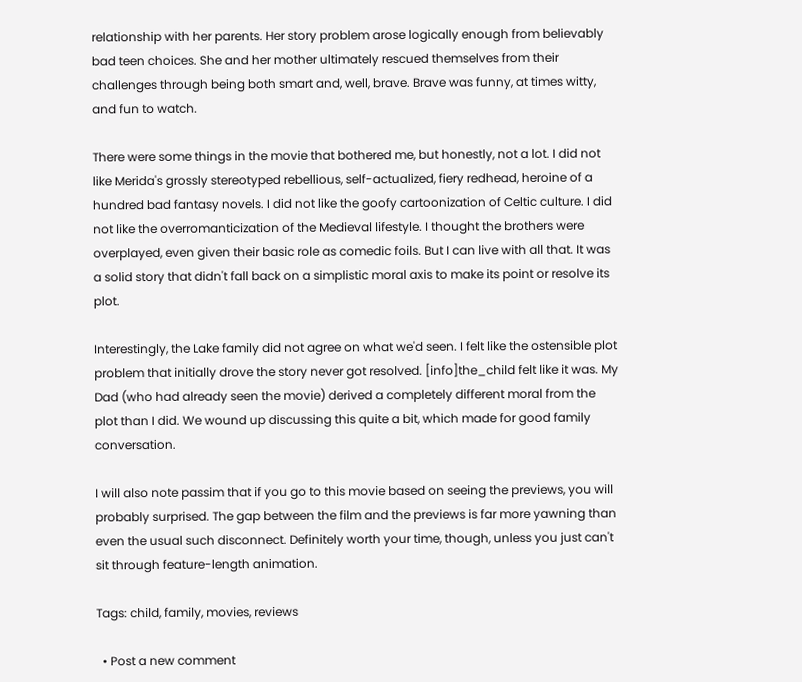relationship with her parents. Her story problem arose logically enough from believably bad teen choices. She and her mother ultimately rescued themselves from their challenges through being both smart and, well, brave. Brave was funny, at times witty, and fun to watch.

There were some things in the movie that bothered me, but honestly, not a lot. I did not like Merida's grossly stereotyped rebellious, self-actualized, fiery redhead, heroine of a hundred bad fantasy novels. I did not like the goofy cartoonization of Celtic culture. I did not like the overromanticization of the Medieval lifestyle. I thought the brothers were overplayed, even given their basic role as comedic foils. But I can live with all that. It was a solid story that didn't fall back on a simplistic moral axis to make its point or resolve its plot.

Interestingly, the Lake family did not agree on what we'd seen. I felt like the ostensible plot problem that initially drove the story never got resolved. [info]the_child felt like it was. My Dad (who had already seen the movie) derived a completely different moral from the plot than I did. We wound up discussing this quite a bit, which made for good family conversation.

I will also note passim that if you go to this movie based on seeing the previews, you will probably surprised. The gap between the film and the previews is far more yawning than even the usual such disconnect. Definitely worth your time, though, unless you just can't sit through feature-length animation.

Tags: child, family, movies, reviews

  • Post a new comment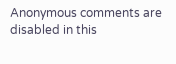Anonymous comments are disabled in this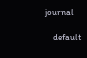journal

    default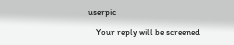userpic

    Your reply will be screened